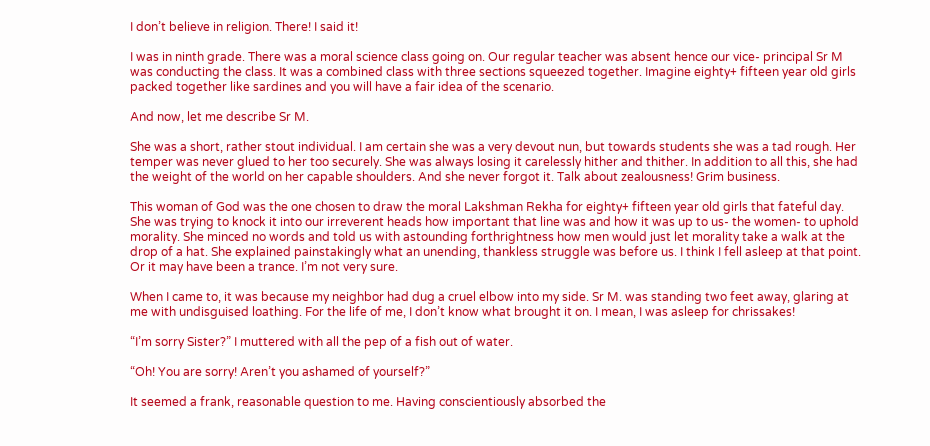I don’t believe in religion. There! I said it!

I was in ninth grade. There was a moral science class going on. Our regular teacher was absent hence our vice- principal Sr M was conducting the class. It was a combined class with three sections squeezed together. Imagine eighty+ fifteen year old girls packed together like sardines and you will have a fair idea of the scenario.

And now, let me describe Sr M.

She was a short, rather stout individual. I am certain she was a very devout nun, but towards students she was a tad rough. Her temper was never glued to her too securely. She was always losing it carelessly hither and thither. In addition to all this, she had the weight of the world on her capable shoulders. And she never forgot it. Talk about zealousness! Grim business.

This woman of God was the one chosen to draw the moral Lakshman Rekha for eighty+ fifteen year old girls that fateful day. She was trying to knock it into our irreverent heads how important that line was and how it was up to us- the women- to uphold morality. She minced no words and told us with astounding forthrightness how men would just let morality take a walk at the drop of a hat. She explained painstakingly what an unending, thankless struggle was before us. I think I fell asleep at that point. Or it may have been a trance. I’m not very sure.

When I came to, it was because my neighbor had dug a cruel elbow into my side. Sr M. was standing two feet away, glaring at me with undisguised loathing. For the life of me, I don’t know what brought it on. I mean, I was asleep for chrissakes!

“I’m sorry Sister?” I muttered with all the pep of a fish out of water.

“Oh! You are sorry! Aren’t you ashamed of yourself?”

It seemed a frank, reasonable question to me. Having conscientiously absorbed the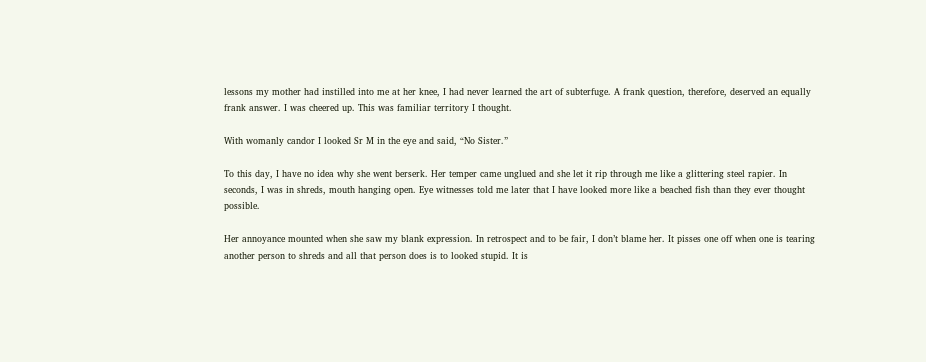lessons my mother had instilled into me at her knee, I had never learned the art of subterfuge. A frank question, therefore, deserved an equally frank answer. I was cheered up. This was familiar territory I thought.

With womanly candor I looked Sr M in the eye and said, “No Sister.”

To this day, I have no idea why she went berserk. Her temper came unglued and she let it rip through me like a glittering steel rapier. In seconds, I was in shreds, mouth hanging open. Eye witnesses told me later that I have looked more like a beached fish than they ever thought possible.

Her annoyance mounted when she saw my blank expression. In retrospect and to be fair, I don’t blame her. It pisses one off when one is tearing another person to shreds and all that person does is to looked stupid. It is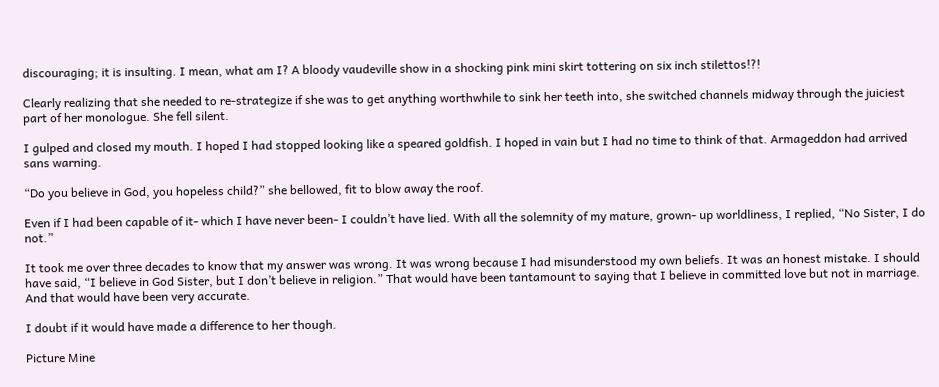discouraging; it is insulting. I mean, what am I? A bloody vaudeville show in a shocking pink mini skirt tottering on six inch stilettos!?!

Clearly realizing that she needed to re-strategize if she was to get anything worthwhile to sink her teeth into, she switched channels midway through the juiciest part of her monologue. She fell silent.

I gulped and closed my mouth. I hoped I had stopped looking like a speared goldfish. I hoped in vain but I had no time to think of that. Armageddon had arrived sans warning.

“Do you believe in God, you hopeless child?” she bellowed, fit to blow away the roof.

Even if I had been capable of it- which I have never been- I couldn’t have lied. With all the solemnity of my mature, grown- up worldliness, I replied, “No Sister, I do not.”

It took me over three decades to know that my answer was wrong. It was wrong because I had misunderstood my own beliefs. It was an honest mistake. I should have said, “I believe in God Sister, but I don’t believe in religion.” That would have been tantamount to saying that I believe in committed love but not in marriage. And that would have been very accurate.

I doubt if it would have made a difference to her though.

Picture Mine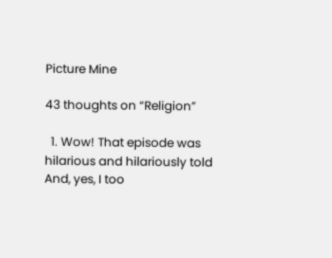Picture Mine

43 thoughts on “Religion”

  1. Wow! That episode was hilarious and hilariously told  And, yes, I too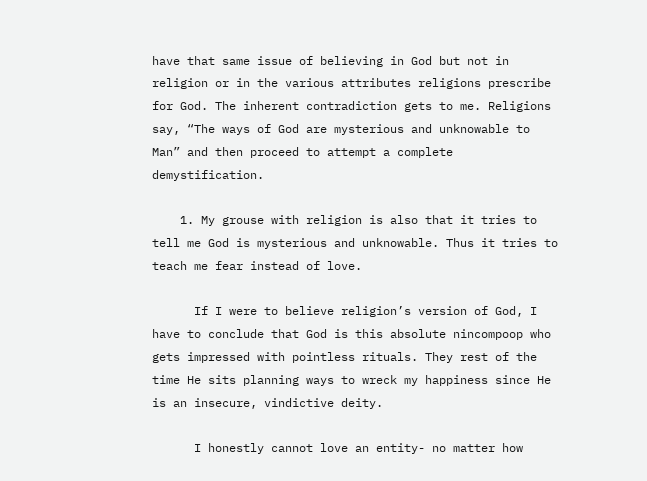have that same issue of believing in God but not in religion or in the various attributes religions prescribe for God. The inherent contradiction gets to me. Religions say, “The ways of God are mysterious and unknowable to Man” and then proceed to attempt a complete demystification.

    1. My grouse with religion is also that it tries to tell me God is mysterious and unknowable. Thus it tries to teach me fear instead of love.

      If I were to believe religion’s version of God, I have to conclude that God is this absolute nincompoop who gets impressed with pointless rituals. They rest of the time He sits planning ways to wreck my happiness since He is an insecure, vindictive deity.

      I honestly cannot love an entity- no matter how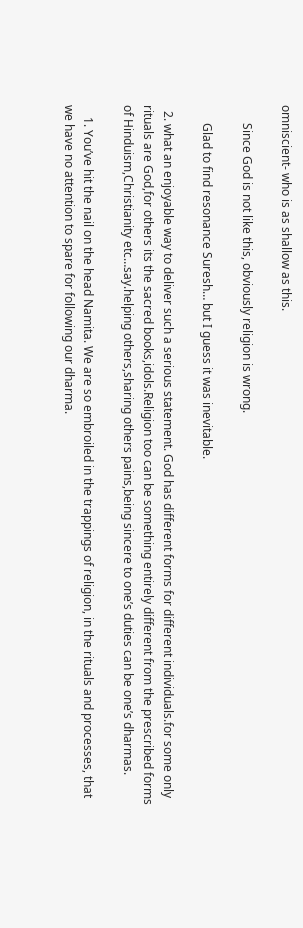omniscient- who is as shallow as this.

      Since God is not like this, obviously religion is wrong.

      Glad to find resonance Suresh… but I guess it was inevitable.

  2. what an enjoyable way to deliver such a serious statement. God has different forms for different individuals.for some only rituals are God,for others its the sacred books,idols.Religion too can be something entirely different from the prescribed forms of Hinduism,Christianity etc…say.helping others,sharing others pains,being sincere to one’s duties can be one’s dharmas.

    1. You’ve hit the nail on the head Namita. We are so embroiled in the trappings of religion, in the rituals and processes, that we have no attention to spare for following our dharma.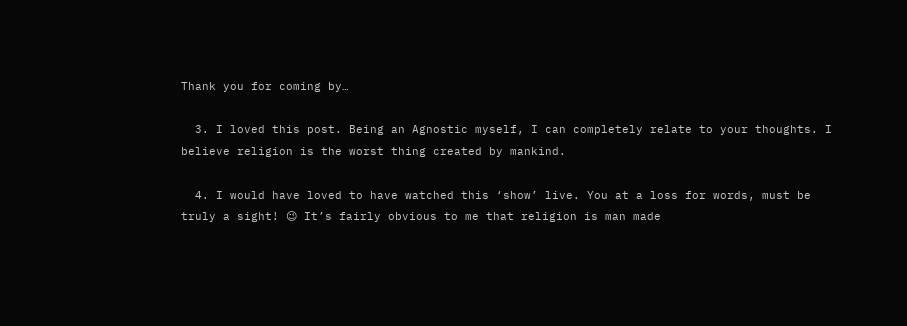Thank you for coming by…

  3. I loved this post. Being an Agnostic myself, I can completely relate to your thoughts. I believe religion is the worst thing created by mankind.

  4. I would have loved to have watched this ‘show’ live. You at a loss for words, must be truly a sight! 😉 It’s fairly obvious to me that religion is man made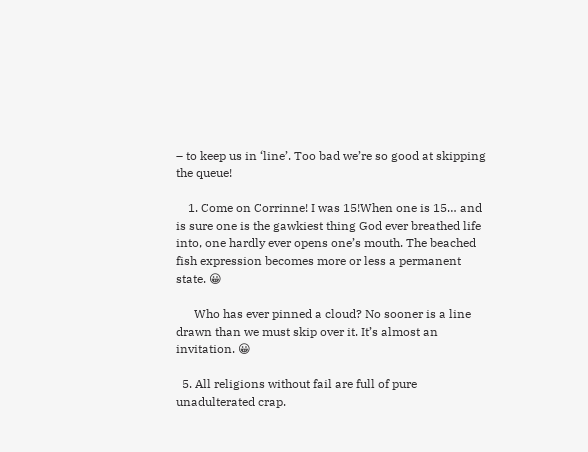– to keep us in ‘line’. Too bad we’re so good at skipping the queue!

    1. Come on Corrinne! I was 15!When one is 15… and is sure one is the gawkiest thing God ever breathed life into, one hardly ever opens one’s mouth. The beached fish expression becomes more or less a permanent state. 😀

      Who has ever pinned a cloud? No sooner is a line drawn than we must skip over it. It’s almost an invitation. 😀

  5. All religions without fail are full of pure unadulterated crap.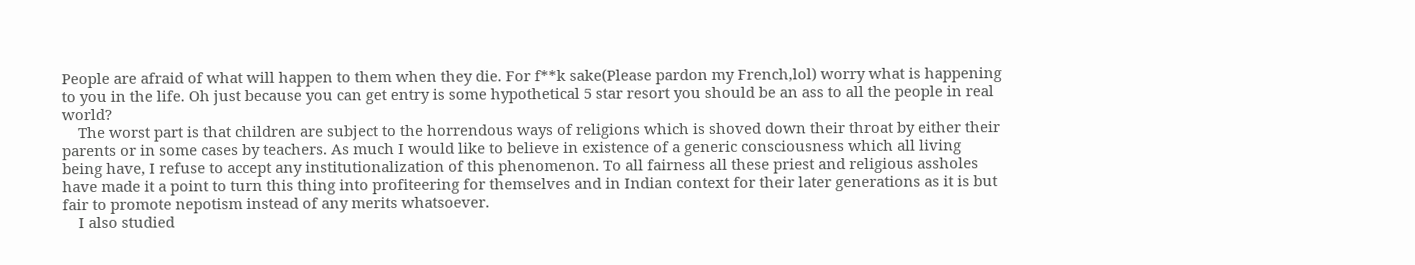People are afraid of what will happen to them when they die. For f**k sake(Please pardon my French,lol) worry what is happening to you in the life. Oh just because you can get entry is some hypothetical 5 star resort you should be an ass to all the people in real world?
    The worst part is that children are subject to the horrendous ways of religions which is shoved down their throat by either their parents or in some cases by teachers. As much I would like to believe in existence of a generic consciousness which all living being have, I refuse to accept any institutionalization of this phenomenon. To all fairness all these priest and religious assholes have made it a point to turn this thing into profiteering for themselves and in Indian context for their later generations as it is but fair to promote nepotism instead of any merits whatsoever.
    I also studied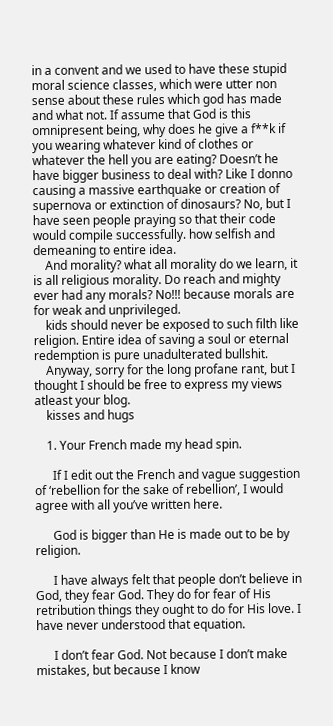in a convent and we used to have these stupid moral science classes, which were utter non sense about these rules which god has made and what not. If assume that God is this omnipresent being, why does he give a f**k if you wearing whatever kind of clothes or whatever the hell you are eating? Doesn’t he have bigger business to deal with? Like I donno causing a massive earthquake or creation of supernova or extinction of dinosaurs? No, but I have seen people praying so that their code would compile successfully. how selfish and demeaning to entire idea.
    And morality? what all morality do we learn, it is all religious morality. Do reach and mighty ever had any morals? No!!! because morals are for weak and unprivileged.
    kids should never be exposed to such filth like religion. Entire idea of saving a soul or eternal redemption is pure unadulterated bullshit.
    Anyway, sorry for the long profane rant, but I thought I should be free to express my views atleast your blog.
    kisses and hugs

    1. Your French made my head spin.

      If I edit out the French and vague suggestion of ‘rebellion for the sake of rebellion’, I would agree with all you’ve written here.

      God is bigger than He is made out to be by religion.

      I have always felt that people don’t believe in God, they fear God. They do for fear of His retribution things they ought to do for His love. I have never understood that equation.

      I don’t fear God. Not because I don’t make mistakes, but because I know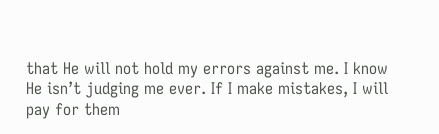that He will not hold my errors against me. I know He isn’t judging me ever. If I make mistakes, I will pay for them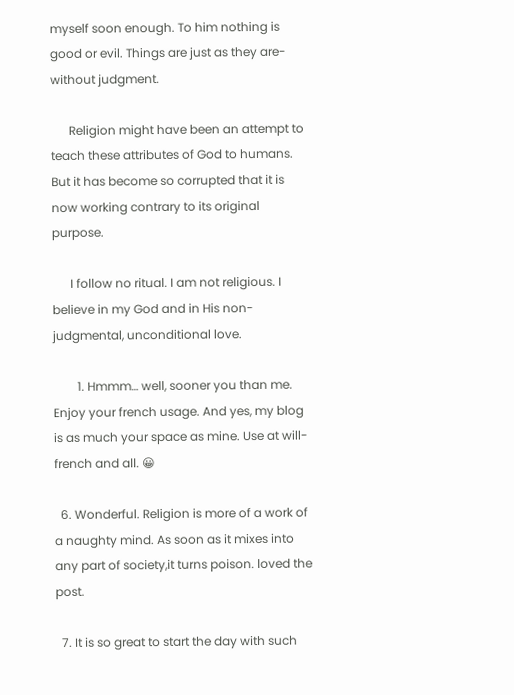myself soon enough. To him nothing is good or evil. Things are just as they are- without judgment.

      Religion might have been an attempt to teach these attributes of God to humans. But it has become so corrupted that it is now working contrary to its original purpose.

      I follow no ritual. I am not religious. I believe in my God and in His non- judgmental, unconditional love.

        1. Hmmm… well, sooner you than me. Enjoy your french usage. And yes, my blog is as much your space as mine. Use at will- french and all. 😀

  6. Wonderful. Religion is more of a work of a naughty mind. As soon as it mixes into any part of society,it turns poison. loved the post.

  7. It is so great to start the day with such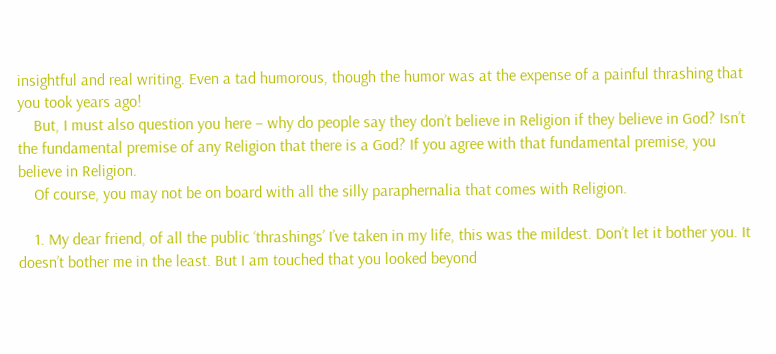insightful and real writing. Even a tad humorous, though the humor was at the expense of a painful thrashing that you took years ago!
    But, I must also question you here – why do people say they don’t believe in Religion if they believe in God? Isn’t the fundamental premise of any Religion that there is a God? If you agree with that fundamental premise, you believe in Religion.
    Of course, you may not be on board with all the silly paraphernalia that comes with Religion.

    1. My dear friend, of all the public ‘thrashings’ I’ve taken in my life, this was the mildest. Don’t let it bother you. It doesn’t bother me in the least. But I am touched that you looked beyond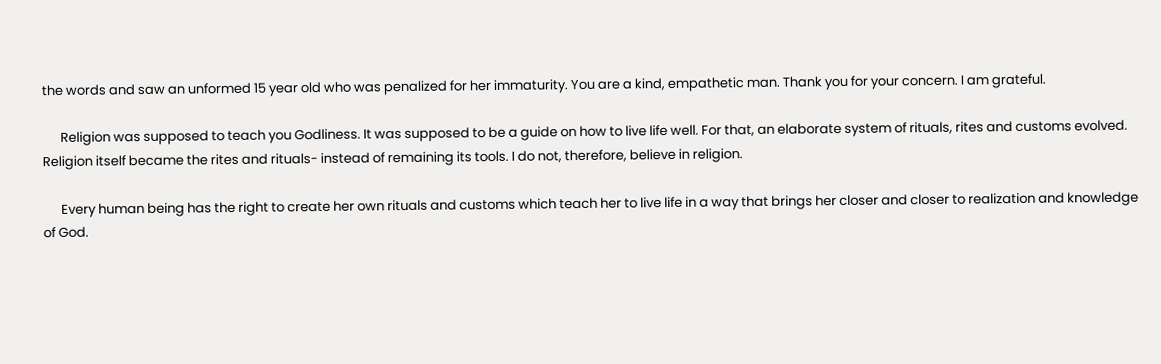the words and saw an unformed 15 year old who was penalized for her immaturity. You are a kind, empathetic man. Thank you for your concern. I am grateful.

      Religion was supposed to teach you Godliness. It was supposed to be a guide on how to live life well. For that, an elaborate system of rituals, rites and customs evolved. Religion itself became the rites and rituals- instead of remaining its tools. I do not, therefore, believe in religion.

      Every human being has the right to create her own rituals and customs which teach her to live life in a way that brings her closer and closer to realization and knowledge of God.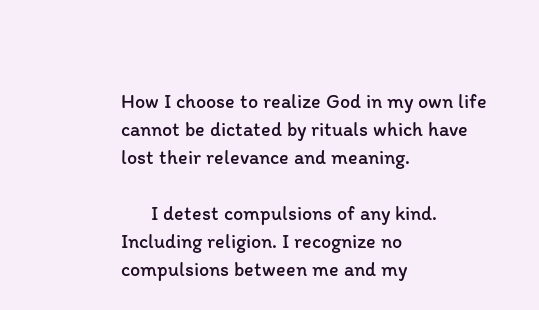How I choose to realize God in my own life cannot be dictated by rituals which have lost their relevance and meaning.

      I detest compulsions of any kind. Including religion. I recognize no compulsions between me and my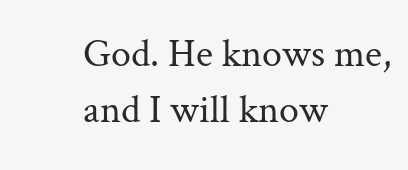God. He knows me, and I will know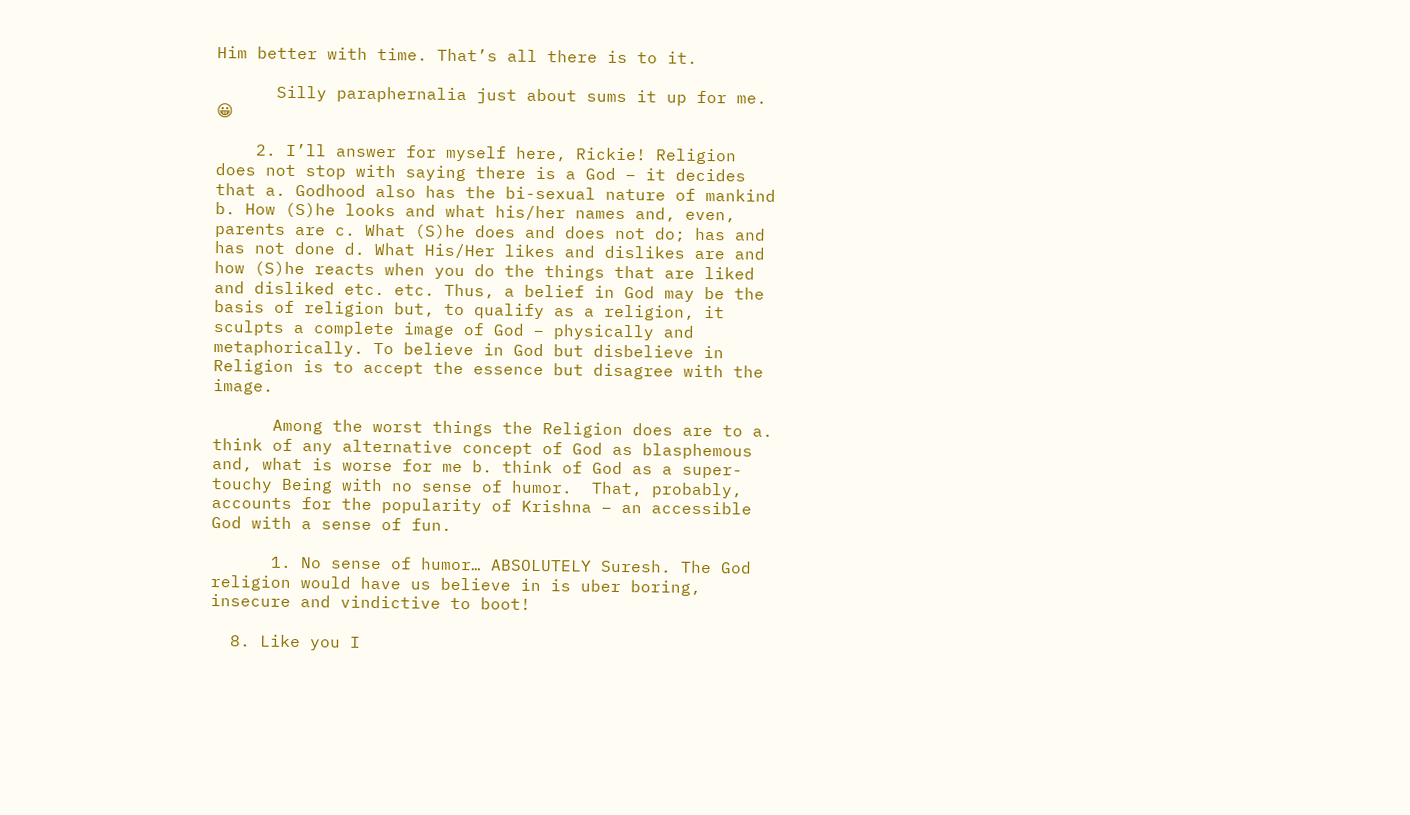Him better with time. That’s all there is to it.

      Silly paraphernalia just about sums it up for me. 😀

    2. I’ll answer for myself here, Rickie! Religion does not stop with saying there is a God – it decides that a. Godhood also has the bi-sexual nature of mankind b. How (S)he looks and what his/her names and, even, parents are c. What (S)he does and does not do; has and has not done d. What His/Her likes and dislikes are and how (S)he reacts when you do the things that are liked and disliked etc. etc. Thus, a belief in God may be the basis of religion but, to qualify as a religion, it sculpts a complete image of God – physically and metaphorically. To believe in God but disbelieve in Religion is to accept the essence but disagree with the image.

      Among the worst things the Religion does are to a. think of any alternative concept of God as blasphemous and, what is worse for me b. think of God as a super-touchy Being with no sense of humor.  That, probably, accounts for the popularity of Krishna – an accessible God with a sense of fun.

      1. No sense of humor… ABSOLUTELY Suresh. The God religion would have us believe in is uber boring, insecure and vindictive to boot!

  8. Like you I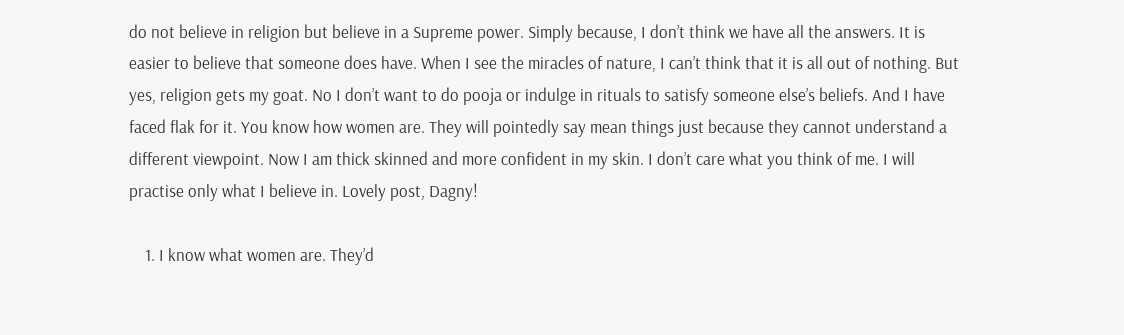do not believe in religion but believe in a Supreme power. Simply because, I don’t think we have all the answers. It is easier to believe that someone does have. When I see the miracles of nature, I can’t think that it is all out of nothing. But yes, religion gets my goat. No I don’t want to do pooja or indulge in rituals to satisfy someone else’s beliefs. And I have faced flak for it. You know how women are. They will pointedly say mean things just because they cannot understand a different viewpoint. Now I am thick skinned and more confident in my skin. I don’t care what you think of me. I will practise only what I believe in. Lovely post, Dagny!

    1. I know what women are. They’d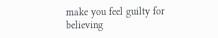make you feel guilty for believing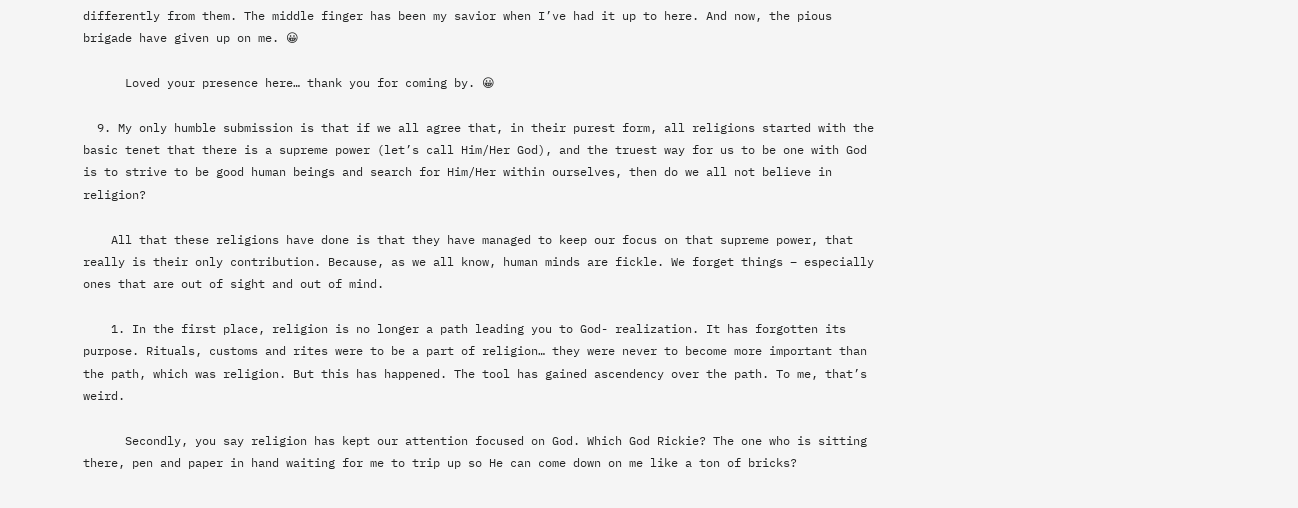differently from them. The middle finger has been my savior when I’ve had it up to here. And now, the pious brigade have given up on me. 😀

      Loved your presence here… thank you for coming by. 😀

  9. My only humble submission is that if we all agree that, in their purest form, all religions started with the basic tenet that there is a supreme power (let’s call Him/Her God), and the truest way for us to be one with God is to strive to be good human beings and search for Him/Her within ourselves, then do we all not believe in religion?

    All that these religions have done is that they have managed to keep our focus on that supreme power, that really is their only contribution. Because, as we all know, human minds are fickle. We forget things – especially ones that are out of sight and out of mind.

    1. In the first place, religion is no longer a path leading you to God- realization. It has forgotten its purpose. Rituals, customs and rites were to be a part of religion… they were never to become more important than the path, which was religion. But this has happened. The tool has gained ascendency over the path. To me, that’s weird.

      Secondly, you say religion has kept our attention focused on God. Which God Rickie? The one who is sitting there, pen and paper in hand waiting for me to trip up so He can come down on me like a ton of bricks?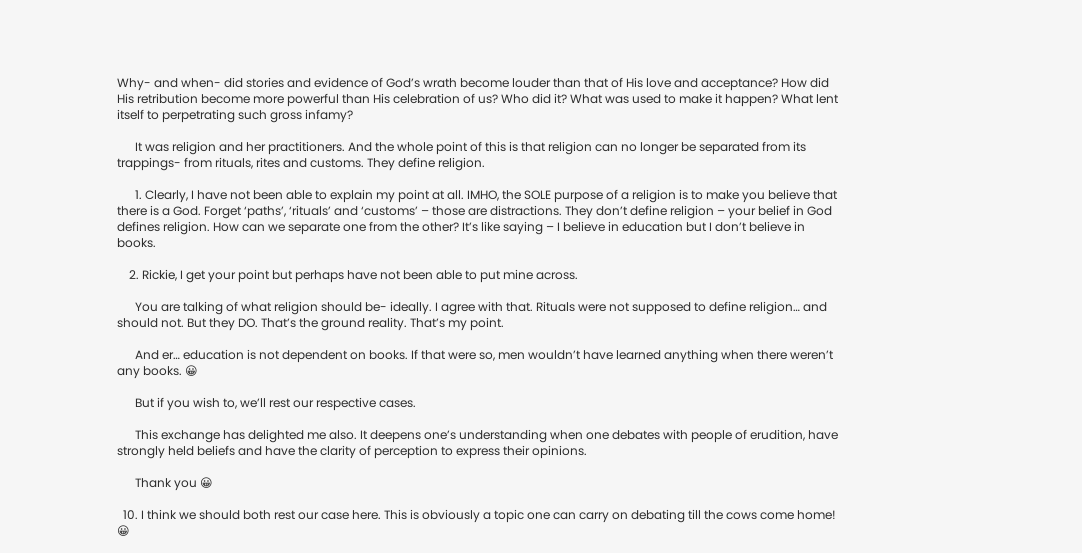Why- and when- did stories and evidence of God’s wrath become louder than that of His love and acceptance? How did His retribution become more powerful than His celebration of us? Who did it? What was used to make it happen? What lent itself to perpetrating such gross infamy?

      It was religion and her practitioners. And the whole point of this is that religion can no longer be separated from its trappings- from rituals, rites and customs. They define religion.

      1. Clearly, I have not been able to explain my point at all. IMHO, the SOLE purpose of a religion is to make you believe that there is a God. Forget ‘paths’, ‘rituals’ and ‘customs’ – those are distractions. They don’t define religion – your belief in God defines religion. How can we separate one from the other? It’s like saying – I believe in education but I don’t believe in books.

    2. Rickie, I get your point but perhaps have not been able to put mine across.

      You are talking of what religion should be- ideally. I agree with that. Rituals were not supposed to define religion… and should not. But they DO. That’s the ground reality. That’s my point.

      And er… education is not dependent on books. If that were so, men wouldn’t have learned anything when there weren’t any books. 😀

      But if you wish to, we’ll rest our respective cases.

      This exchange has delighted me also. It deepens one’s understanding when one debates with people of erudition, have strongly held beliefs and have the clarity of perception to express their opinions.

      Thank you 😀

  10. I think we should both rest our case here. This is obviously a topic one can carry on debating till the cows come home! 😀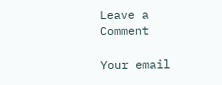Leave a Comment

Your email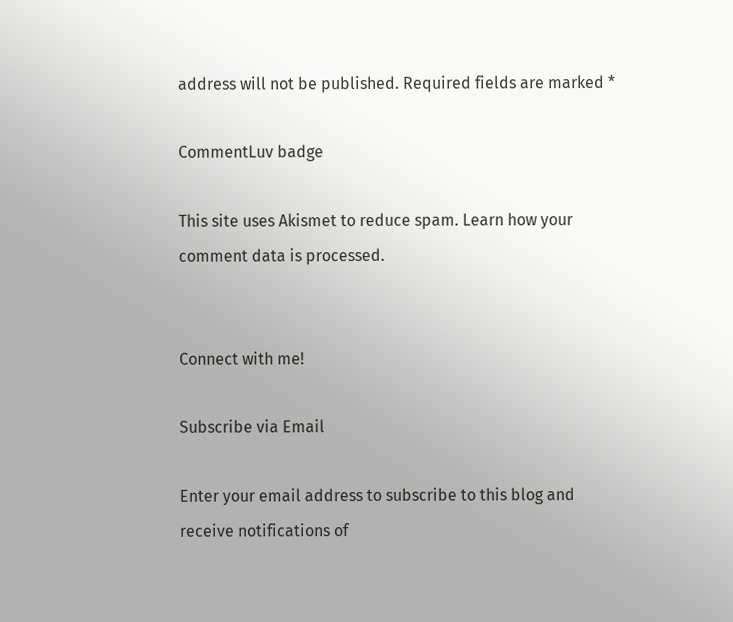address will not be published. Required fields are marked *

CommentLuv badge

This site uses Akismet to reduce spam. Learn how your comment data is processed.


Connect with me!

Subscribe via Email

Enter your email address to subscribe to this blog and receive notifications of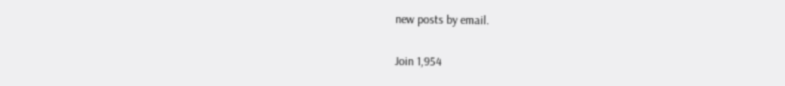new posts by email.

Join 1,954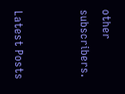other subscribers.


Latest Posts